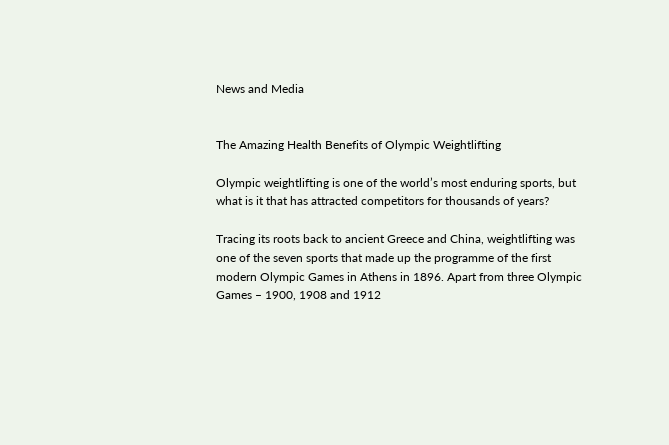News and Media


The Amazing Health Benefits of Olympic Weightlifting

Olympic weightlifting is one of the world’s most enduring sports, but what is it that has attracted competitors for thousands of years?

Tracing its roots back to ancient Greece and China, weightlifting was one of the seven sports that made up the programme of the first modern Olympic Games in Athens in 1896. Apart from three Olympic Games – 1900, 1908 and 1912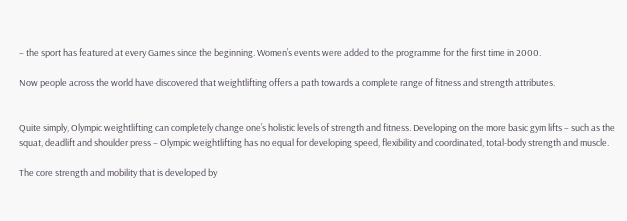– the sport has featured at every Games since the beginning. Women’s events were added to the programme for the first time in 2000.

Now people across the world have discovered that weightlifting offers a path towards a complete range of fitness and strength attributes.


Quite simply, Olympic weightlifting can completely change one’s holistic levels of strength and fitness. Developing on the more basic gym lifts – such as the squat, deadlift and shoulder press – Olympic weightlifting has no equal for developing speed, flexibility and coordinated, total-body strength and muscle.

The core strength and mobility that is developed by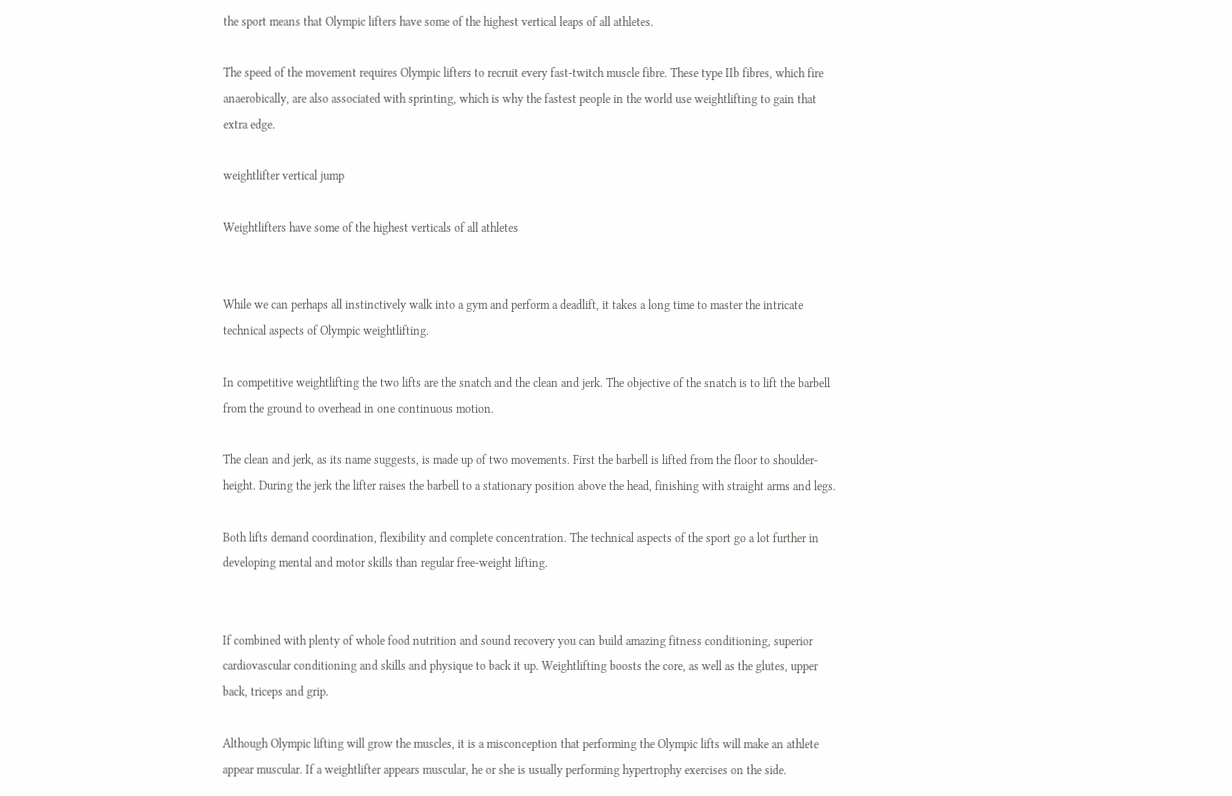the sport means that Olympic lifters have some of the highest vertical leaps of all athletes.

The speed of the movement requires Olympic lifters to recruit every fast-twitch muscle fibre. These type IIb fibres, which fire anaerobically, are also associated with sprinting, which is why the fastest people in the world use weightlifting to gain that extra edge.

weightlifter vertical jump

Weightlifters have some of the highest verticals of all athletes


While we can perhaps all instinctively walk into a gym and perform a deadlift, it takes a long time to master the intricate technical aspects of Olympic weightlifting.

In competitive weightlifting the two lifts are the snatch and the clean and jerk. The objective of the snatch is to lift the barbell from the ground to overhead in one continuous motion.

The clean and jerk, as its name suggests, is made up of two movements. First the barbell is lifted from the floor to shoulder-height. During the jerk the lifter raises the barbell to a stationary position above the head, finishing with straight arms and legs.

Both lifts demand coordination, flexibility and complete concentration. The technical aspects of the sport go a lot further in developing mental and motor skills than regular free-weight lifting.


If combined with plenty of whole food nutrition and sound recovery you can build amazing fitness conditioning, superior cardiovascular conditioning and skills and physique to back it up. Weightlifting boosts the core, as well as the glutes, upper back, triceps and grip.

Although Olympic lifting will grow the muscles, it is a misconception that performing the Olympic lifts will make an athlete appear muscular. If a weightlifter appears muscular, he or she is usually performing hypertrophy exercises on the side.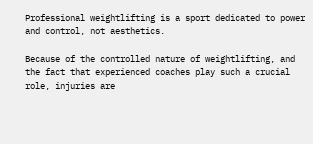Professional weightlifting is a sport dedicated to power and control, not aesthetics.

Because of the controlled nature of weightlifting, and the fact that experienced coaches play such a crucial role, injuries are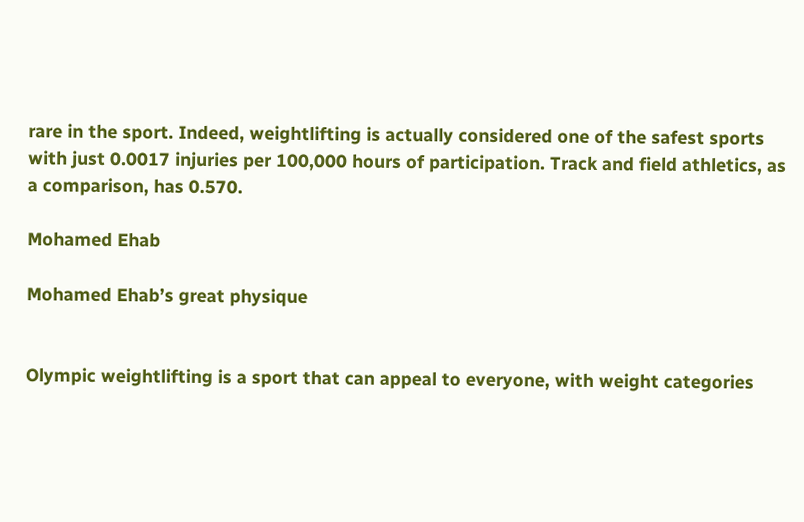rare in the sport. Indeed, weightlifting is actually considered one of the safest sports with just 0.0017 injuries per 100,000 hours of participation. Track and field athletics, as a comparison, has 0.570.

Mohamed Ehab

Mohamed Ehab’s great physique


Olympic weightlifting is a sport that can appeal to everyone, with weight categories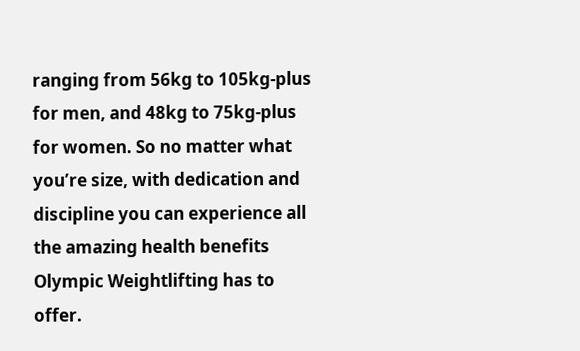ranging from 56kg to 105kg-plus for men, and 48kg to 75kg-plus for women. So no matter what you’re size, with dedication and discipline you can experience all the amazing health benefits Olympic Weightlifting has to offer.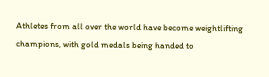Athletes from all over the world have become weightlifting champions, with gold medals being handed to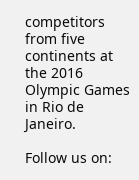competitors from five continents at the 2016 Olympic Games in Rio de Janeiro.

Follow us on: